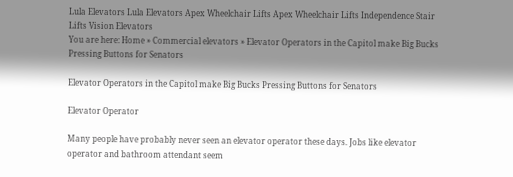Lula Elevators Lula Elevators Apex Wheelchair Lifts Apex Wheelchair Lifts Independence Stair Lifts Vision Elevators
You are here: Home » Commercial elevators » Elevator Operators in the Capitol make Big Bucks Pressing Buttons for Senators

Elevator Operators in the Capitol make Big Bucks Pressing Buttons for Senators

Elevator Operator

Many people have probably never seen an elevator operator these days. Jobs like elevator operator and bathroom attendant seem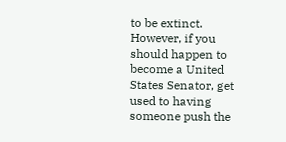to be extinct. However, if you should happen to become a United States Senator, get used to having someone push the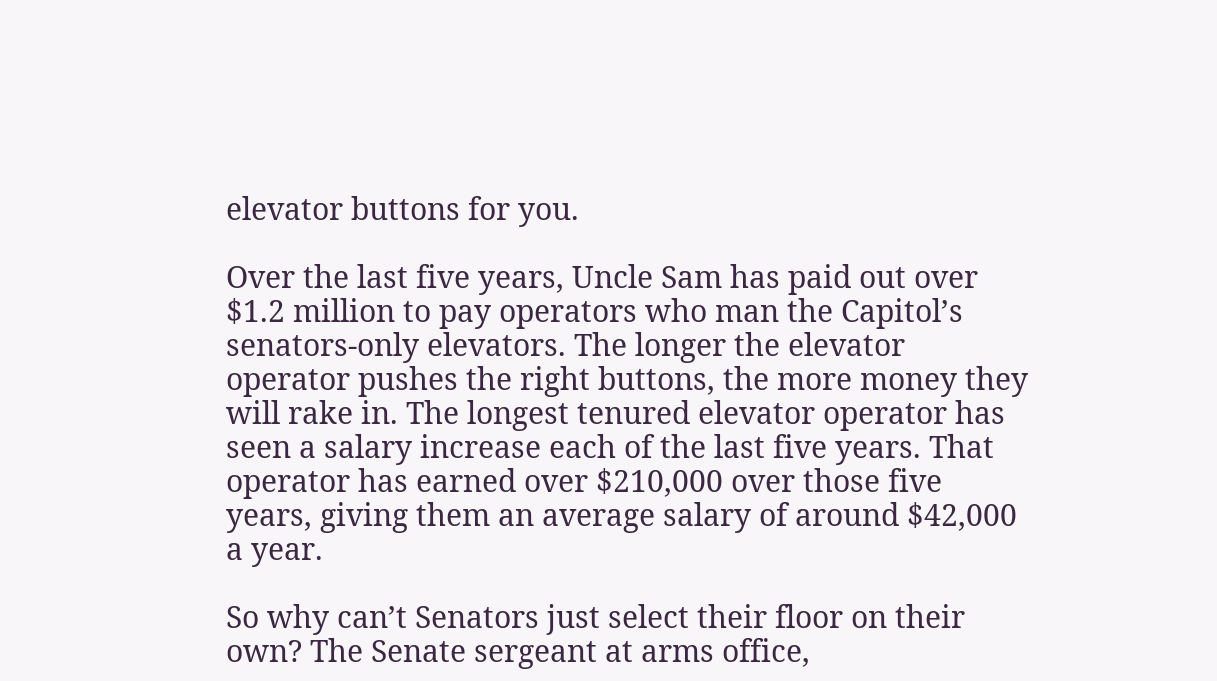elevator buttons for you.

Over the last five years, Uncle Sam has paid out over $1.2 million to pay operators who man the Capitol’s senators-only elevators. The longer the elevator operator pushes the right buttons, the more money they will rake in. The longest tenured elevator operator has seen a salary increase each of the last five years. That operator has earned over $210,000 over those five years, giving them an average salary of around $42,000 a year.

So why can’t Senators just select their floor on their own? The Senate sergeant at arms office,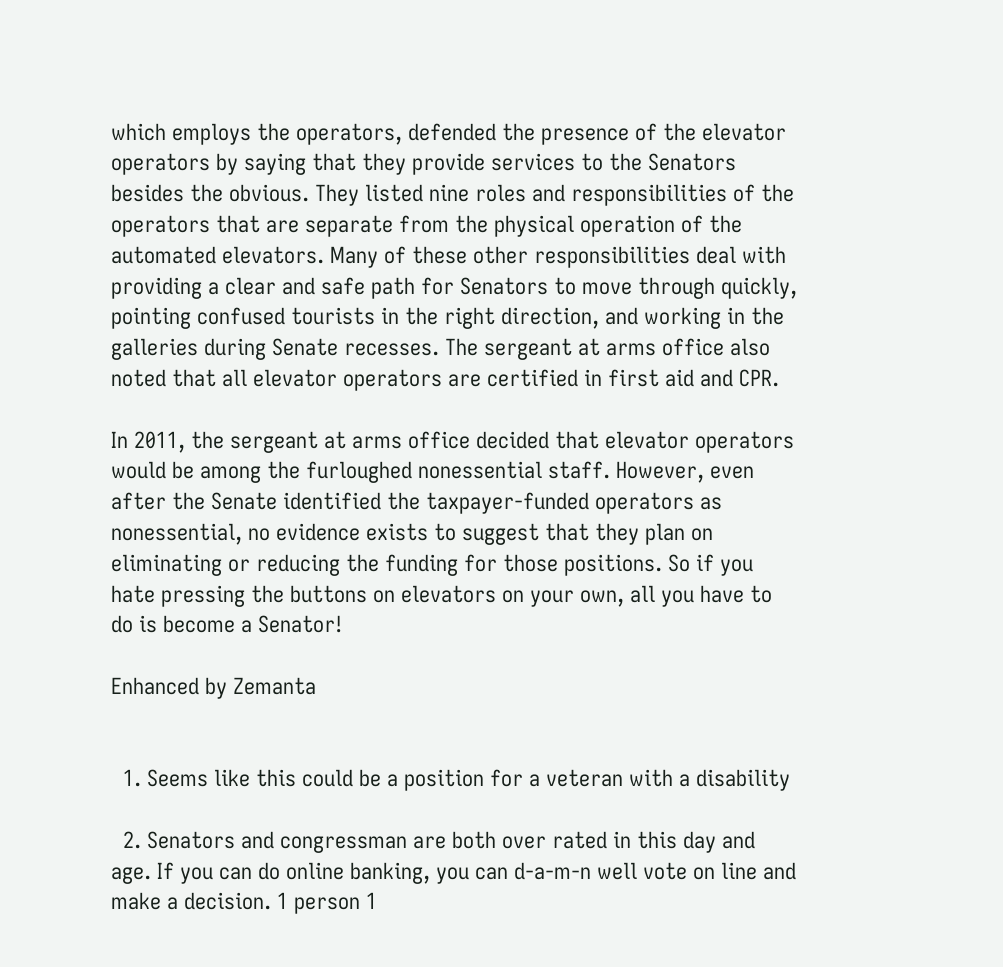which employs the operators, defended the presence of the elevator operators by saying that they provide services to the Senators besides the obvious. They listed nine roles and responsibilities of the operators that are separate from the physical operation of the automated elevators. Many of these other responsibilities deal with providing a clear and safe path for Senators to move through quickly, pointing confused tourists in the right direction, and working in the galleries during Senate recesses. The sergeant at arms office also noted that all elevator operators are certified in first aid and CPR.

In 2011, the sergeant at arms office decided that elevator operators would be among the furloughed nonessential staff. However, even after the Senate identified the taxpayer-funded operators as nonessential, no evidence exists to suggest that they plan on eliminating or reducing the funding for those positions. So if you hate pressing the buttons on elevators on your own, all you have to do is become a Senator!

Enhanced by Zemanta


  1. Seems like this could be a position for a veteran with a disability

  2. Senators and congressman are both over rated in this day and age. If you can do online banking, you can d-a-m-n well vote on line and make a decision. 1 person 1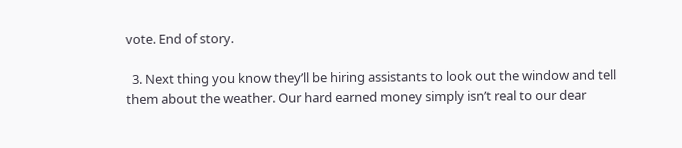vote. End of story.

  3. Next thing you know they’ll be hiring assistants to look out the window and tell them about the weather. Our hard earned money simply isn’t real to our dear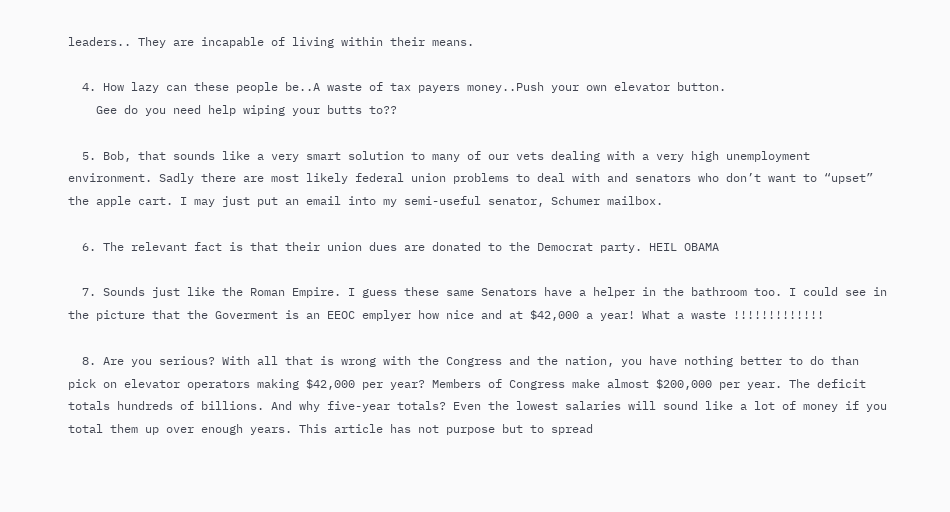leaders.. They are incapable of living within their means.

  4. How lazy can these people be..A waste of tax payers money..Push your own elevator button.
    Gee do you need help wiping your butts to??

  5. Bob, that sounds like a very smart solution to many of our vets dealing with a very high unemployment environment. Sadly there are most likely federal union problems to deal with and senators who don’t want to “upset” the apple cart. I may just put an email into my semi-useful senator, Schumer mailbox.

  6. The relevant fact is that their union dues are donated to the Democrat party. HEIL OBAMA

  7. Sounds just like the Roman Empire. I guess these same Senators have a helper in the bathroom too. I could see in the picture that the Goverment is an EEOC emplyer how nice and at $42,000 a year! What a waste !!!!!!!!!!!!!

  8. Are you serious? With all that is wrong with the Congress and the nation, you have nothing better to do than pick on elevator operators making $42,000 per year? Members of Congress make almost $200,000 per year. The deficit totals hundreds of billions. And why five-year totals? Even the lowest salaries will sound like a lot of money if you total them up over enough years. This article has not purpose but to spread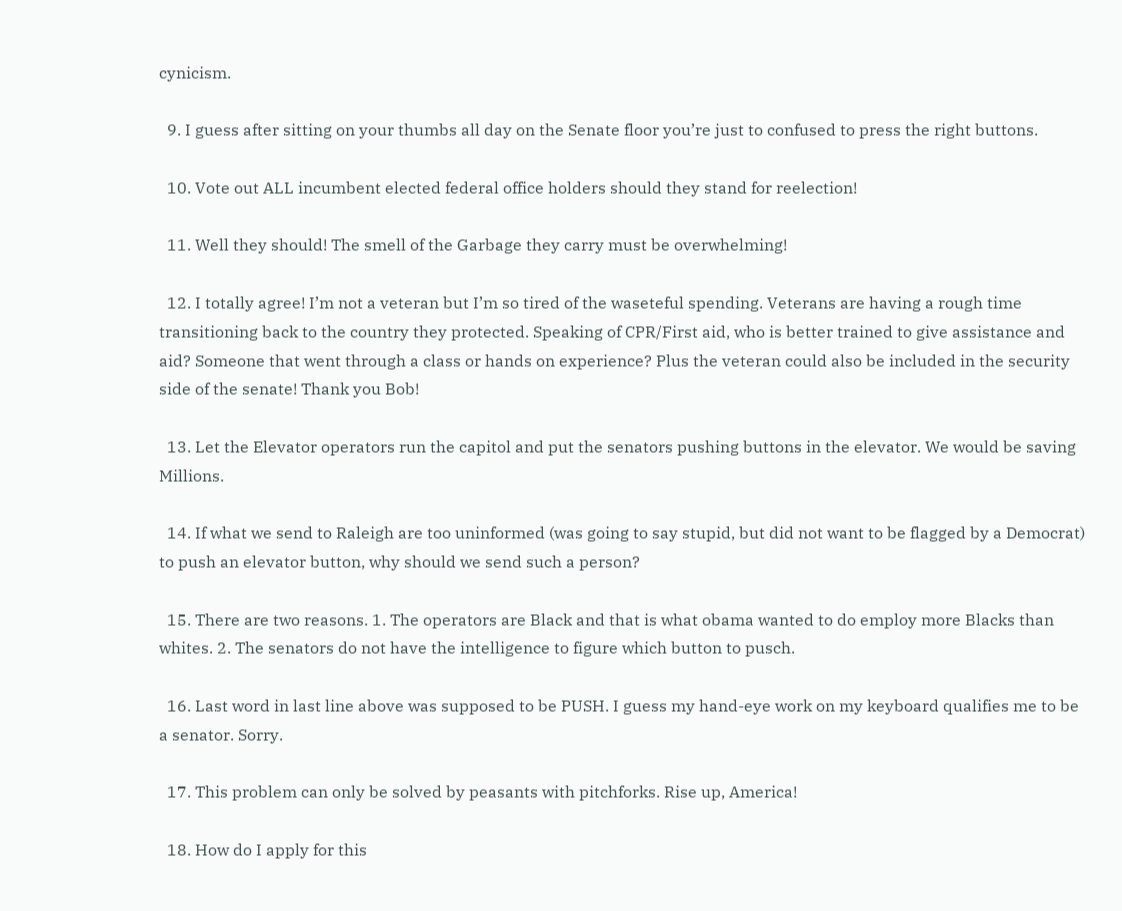cynicism.

  9. I guess after sitting on your thumbs all day on the Senate floor you’re just to confused to press the right buttons.

  10. Vote out ALL incumbent elected federal office holders should they stand for reelection!

  11. Well they should! The smell of the Garbage they carry must be overwhelming!

  12. I totally agree! I’m not a veteran but I’m so tired of the waseteful spending. Veterans are having a rough time transitioning back to the country they protected. Speaking of CPR/First aid, who is better trained to give assistance and aid? Someone that went through a class or hands on experience? Plus the veteran could also be included in the security side of the senate! Thank you Bob!

  13. Let the Elevator operators run the capitol and put the senators pushing buttons in the elevator. We would be saving Millions.

  14. If what we send to Raleigh are too uninformed (was going to say stupid, but did not want to be flagged by a Democrat) to push an elevator button, why should we send such a person?

  15. There are two reasons. 1. The operators are Black and that is what obama wanted to do employ more Blacks than whites. 2. The senators do not have the intelligence to figure which button to pusch.

  16. Last word in last line above was supposed to be PUSH. I guess my hand-eye work on my keyboard qualifies me to be a senator. Sorry.

  17. This problem can only be solved by peasants with pitchforks. Rise up, America!

  18. How do I apply for this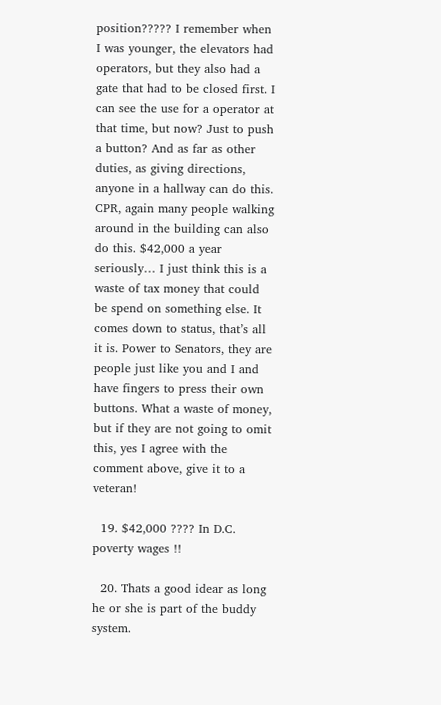position????? I remember when I was younger, the elevators had operators, but they also had a gate that had to be closed first. I can see the use for a operator at that time, but now? Just to push a button? And as far as other duties, as giving directions, anyone in a hallway can do this. CPR, again many people walking around in the building can also do this. $42,000 a year seriously… I just think this is a waste of tax money that could be spend on something else. It comes down to status, that’s all it is. Power to Senators, they are people just like you and I and have fingers to press their own buttons. What a waste of money, but if they are not going to omit this, yes I agree with the comment above, give it to a veteran!

  19. $42,000 ???? In D.C. poverty wages !!

  20. Thats a good idear as long he or she is part of the buddy system.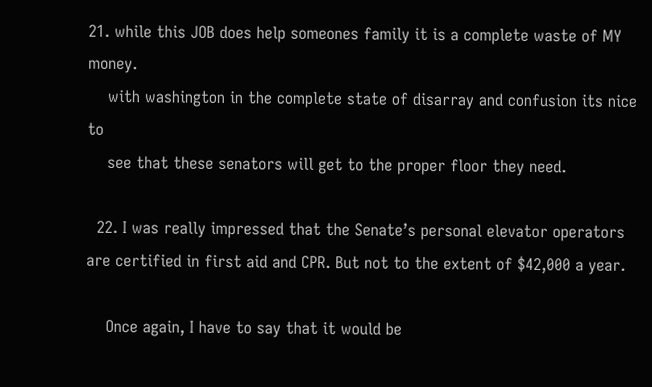21. while this JOB does help someones family it is a complete waste of MY money.
    with washington in the complete state of disarray and confusion its nice to
    see that these senators will get to the proper floor they need.

  22. I was really impressed that the Senate’s personal elevator operators are certified in first aid and CPR. But not to the extent of $42,000 a year.

    Once again, I have to say that it would be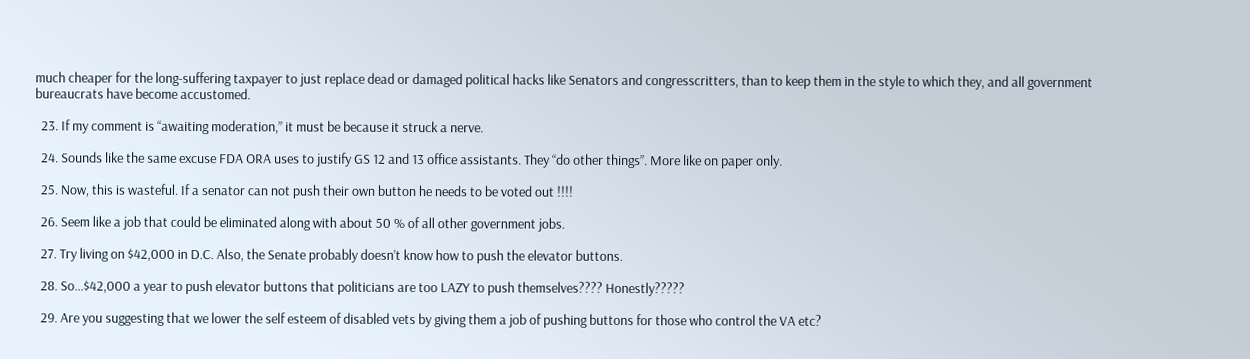much cheaper for the long-suffering taxpayer to just replace dead or damaged political hacks like Senators and congresscritters, than to keep them in the style to which they, and all government bureaucrats have become accustomed.

  23. If my comment is “awaiting moderation,” it must be because it struck a nerve.

  24. Sounds like the same excuse FDA ORA uses to justify GS 12 and 13 office assistants. They “do other things”. More like on paper only.

  25. Now, this is wasteful. If a senator can not push their own button he needs to be voted out !!!!

  26. Seem like a job that could be eliminated along with about 50 % of all other government jobs.

  27. Try living on $42,000 in D.C. Also, the Senate probably doesn’t know how to push the elevator buttons.

  28. So…$42,000 a year to push elevator buttons that politicians are too LAZY to push themselves???? Honestly?????

  29. Are you suggesting that we lower the self esteem of disabled vets by giving them a job of pushing buttons for those who control the VA etc?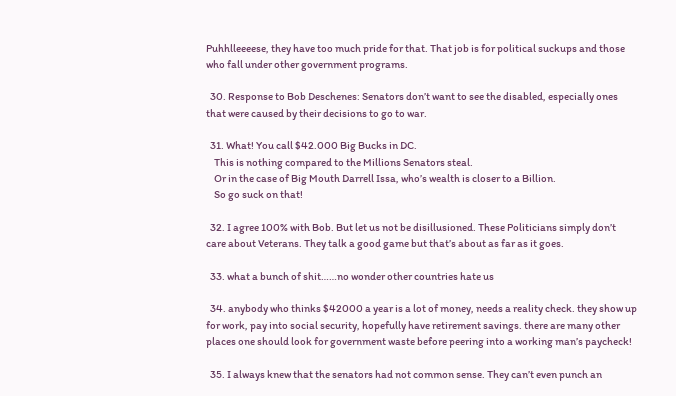Puhhlleeeese, they have too much pride for that. That job is for political suckups and those who fall under other government programs.

  30. Response to Bob Deschenes: Senators don’t want to see the disabled, especially ones that were caused by their decisions to go to war.

  31. What! You call $42.000 Big Bucks in DC.
    This is nothing compared to the Millions Senators steal.
    Or in the case of Big Mouth Darrell Issa, who’s wealth is closer to a Billion.
    So go suck on that!

  32. I agree 100% with Bob. But let us not be disillusioned. These Politicians simply don’t care about Veterans. They talk a good game but that’s about as far as it goes.

  33. what a bunch of shit……no wonder other countries hate us

  34. anybody who thinks $42000 a year is a lot of money, needs a reality check. they show up for work, pay into social security, hopefully have retirement savings. there are many other places one should look for government waste before peering into a working man’s paycheck!

  35. I always knew that the senators had not common sense. They can’t even punch an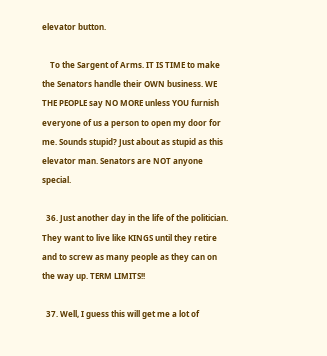elevator button.

    To the Sargent of Arms. IT IS TIME to make the Senators handle their OWN business. WE THE PEOPLE say NO MORE unless YOU furnish everyone of us a person to open my door for me. Sounds stupid? Just about as stupid as this elevator man. Senators are NOT anyone special.

  36. Just another day in the life of the politician. They want to live like KINGS until they retire and to screw as many people as they can on the way up. TERM LIMITS!!

  37. Well, I guess this will get me a lot of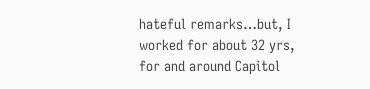hateful remarks…but, I worked for about 32 yrs, for and around Capitol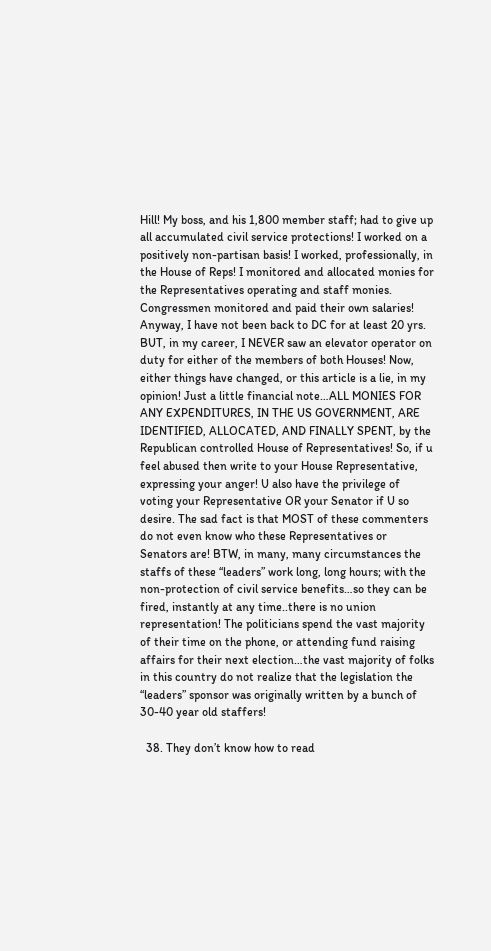Hill! My boss, and his 1,800 member staff; had to give up all accumulated civil service protections! I worked on a positively non-partisan basis! I worked, professionally, in the House of Reps! I monitored and allocated monies for the Representatives operating and staff monies. Congressmen monitored and paid their own salaries! Anyway, I have not been back to DC for at least 20 yrs. BUT, in my career, I NEVER saw an elevator operator on duty for either of the members of both Houses! Now, either things have changed, or this article is a lie, in my opinion! Just a little financial note…ALL MONIES FOR ANY EXPENDITURES, IN THE US GOVERNMENT, ARE IDENTIFIED, ALLOCATED, AND FINALLY SPENT, by the Republican controlled House of Representatives! So, if u feel abused then write to your House Representative, expressing your anger! U also have the privilege of voting your Representative OR your Senator if U so desire. The sad fact is that MOST of these commenters do not even know who these Representatives or Senators are! BTW, in many, many circumstances the staffs of these “leaders” work long, long hours; with the non-protection of civil service benefits…so they can be fired, instantly at any time..there is no union representation! The politicians spend the vast majority of their time on the phone, or attending fund raising affairs for their next election…the vast majority of folks in this country do not realize that the legislation the “leaders” sponsor was originally written by a bunch of 30-40 year old staffers!

  38. They don’t know how to read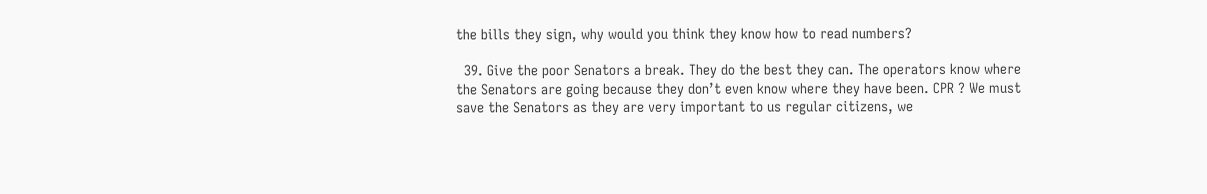the bills they sign, why would you think they know how to read numbers?

  39. Give the poor Senators a break. They do the best they can. The operators know where the Senators are going because they don’t even know where they have been. CPR ? We must save the Senators as they are very important to us regular citizens, we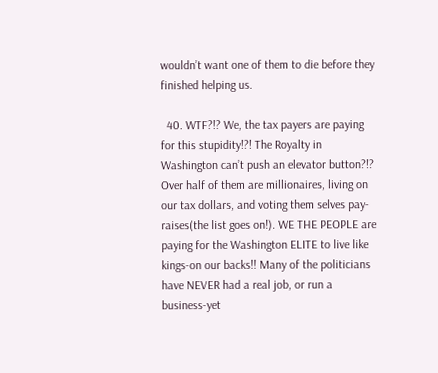wouldn’t want one of them to die before they finished helping us.

  40. WTF?!? We, the tax payers are paying for this stupidity!?! The Royalty in Washington can’t push an elevator button?!? Over half of them are millionaires, living on our tax dollars, and voting them selves pay-raises(the list goes on!). WE THE PEOPLE are paying for the Washington ELITE to live like kings-on our backs!! Many of the politicians have NEVER had a real job, or run a business-yet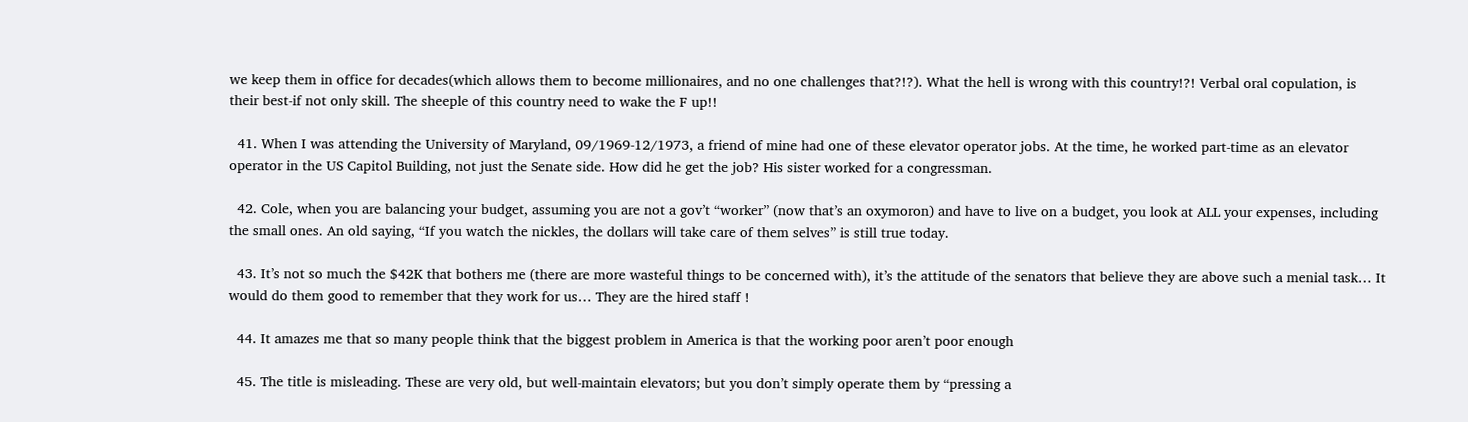we keep them in office for decades(which allows them to become millionaires, and no one challenges that?!?). What the hell is wrong with this country!?! Verbal oral copulation, is their best-if not only skill. The sheeple of this country need to wake the F up!!

  41. When I was attending the University of Maryland, 09/1969-12/1973, a friend of mine had one of these elevator operator jobs. At the time, he worked part-time as an elevator operator in the US Capitol Building, not just the Senate side. How did he get the job? His sister worked for a congressman.

  42. Cole, when you are balancing your budget, assuming you are not a gov’t “worker” (now that’s an oxymoron) and have to live on a budget, you look at ALL your expenses, including the small ones. An old saying, “If you watch the nickles, the dollars will take care of them selves” is still true today.

  43. It’s not so much the $42K that bothers me (there are more wasteful things to be concerned with), it’s the attitude of the senators that believe they are above such a menial task… It would do them good to remember that they work for us… They are the hired staff !

  44. It amazes me that so many people think that the biggest problem in America is that the working poor aren’t poor enough

  45. The title is misleading. These are very old, but well-maintain elevators; but you don’t simply operate them by “pressing a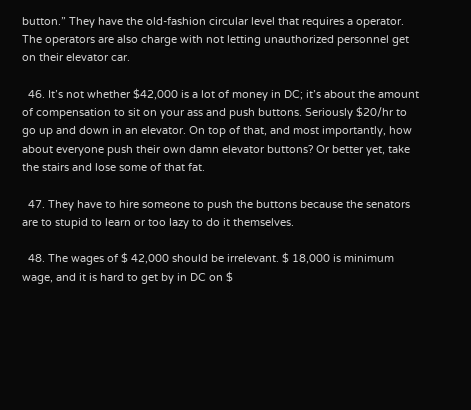button.” They have the old-fashion circular level that requires a operator. The operators are also charge with not letting unauthorized personnel get on their elevator car.

  46. It’s not whether $42,000 is a lot of money in DC; it’s about the amount of compensation to sit on your ass and push buttons. Seriously $20/hr to go up and down in an elevator. On top of that, and most importantly, how about everyone push their own damn elevator buttons? Or better yet, take the stairs and lose some of that fat.

  47. They have to hire someone to push the buttons because the senators are to stupid to learn or too lazy to do it themselves.

  48. The wages of $ 42,000 should be irrelevant. $ 18,000 is minimum wage, and it is hard to get by in DC on $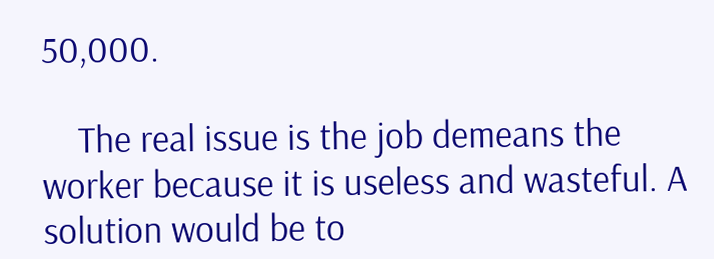50,000.

    The real issue is the job demeans the worker because it is useless and wasteful. A solution would be to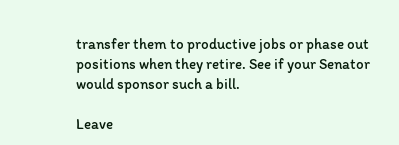transfer them to productive jobs or phase out positions when they retire. See if your Senator would sponsor such a bill.

Leave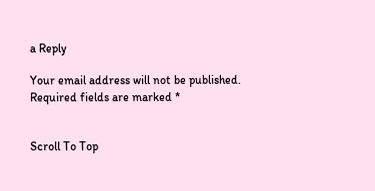a Reply

Your email address will not be published. Required fields are marked *


Scroll To Top